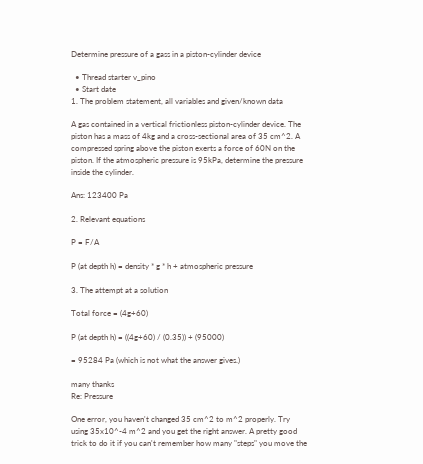Determine pressure of a gass in a piston-cylinder device

  • Thread starter v_pino
  • Start date
1. The problem statement, all variables and given/known data

A gas contained in a vertical frictionless piston-cylinder device. The piston has a mass of 4kg and a cross-sectional area of 35 cm^2. A compressed spring above the piston exerts a force of 60N on the piston. If the atmospheric pressure is 95kPa, determine the pressure inside the cylinder.

Ans: 123400 Pa

2. Relevant equations

P = F/A

P (at depth h) = density * g * h + atmospheric pressure

3. The attempt at a solution

Total force = (4g+60)

P (at depth h) = ((4g+60) / (0.35)) + (95000)

= 95284 Pa (which is not what the answer gives.)

many thanks
Re: Pressure

One error, you haven't changed 35 cm^2 to m^2 properly. Try using 35x10^-4 m^2 and you get the right answer. A pretty good trick to do it if you can't remember how many "steps" you move the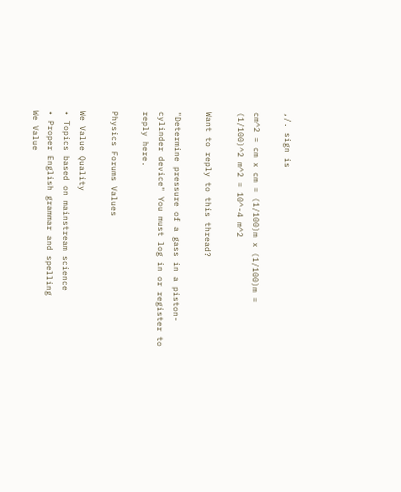,/. sign is

cm^2 = cm x cm = (1/100)m x (1/100)m = (1/100)^2 m^2 = 10^-4 m^2

Want to reply to this thread?

"Determine pressure of a gass in a piston-cylinder device" You must log in or register to reply here.

Physics Forums Values

We Value Quality
• Topics based on mainstream science
• Proper English grammar and spelling
We Value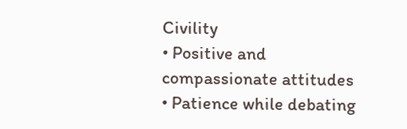Civility
• Positive and compassionate attitudes
• Patience while debating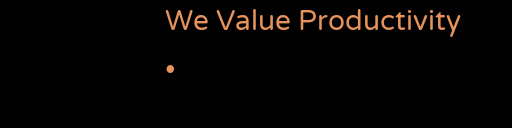We Value Productivity
•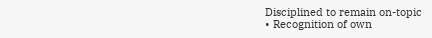Disciplined to remain on-topic
• Recognition of own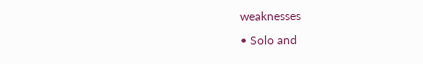weaknesses
• Solo and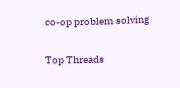co-op problem solving

Top Threads